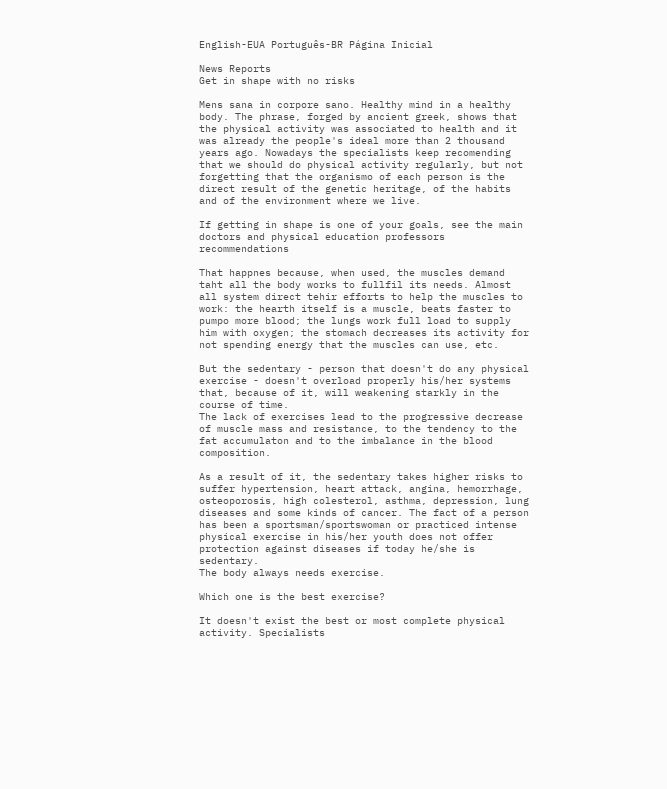English-EUA Português-BR Página Inicial

News Reports
Get in shape with no risks

Mens sana in corpore sano. Healthy mind in a healthy body. The phrase, forged by ancient greek, shows that the physical activity was associated to health and it was already the people's ideal more than 2 thousand years ago. Nowadays the specialists keep recomending that we should do physical activity regularly, but not forgetting that the organismo of each person is the direct result of the genetic heritage, of the habits and of the environment where we live.

If getting in shape is one of your goals, see the main doctors and physical education professors recommendations

That happnes because, when used, the muscles demand taht all the body works to fullfil its needs. Almost all system direct tehir efforts to help the muscles to work: the hearth itself is a muscle, beats faster to pumpo more blood; the lungs work full load to supply him with oxygen; the stomach decreases its activity for not spending energy that the muscles can use, etc.

But the sedentary - person that doesn't do any physical exercise - doesn't overload properly his/her systems that, because of it, will weakening starkly in the course of time.
The lack of exercises lead to the progressive decrease of muscle mass and resistance, to the tendency to the fat accumulaton and to the imbalance in the blood composition.

As a result of it, the sedentary takes higher risks to suffer hypertension, heart attack, angina, hemorrhage, osteoporosis, high colesterol, asthma, depression, lung diseases and some kinds of cancer. The fact of a person has been a sportsman/sportswoman or practiced intense physical exercise in his/her youth does not offer protection against diseases if today he/she is sedentary.
The body always needs exercise.

Which one is the best exercise?

It doesn't exist the best or most complete physical activity. Specialists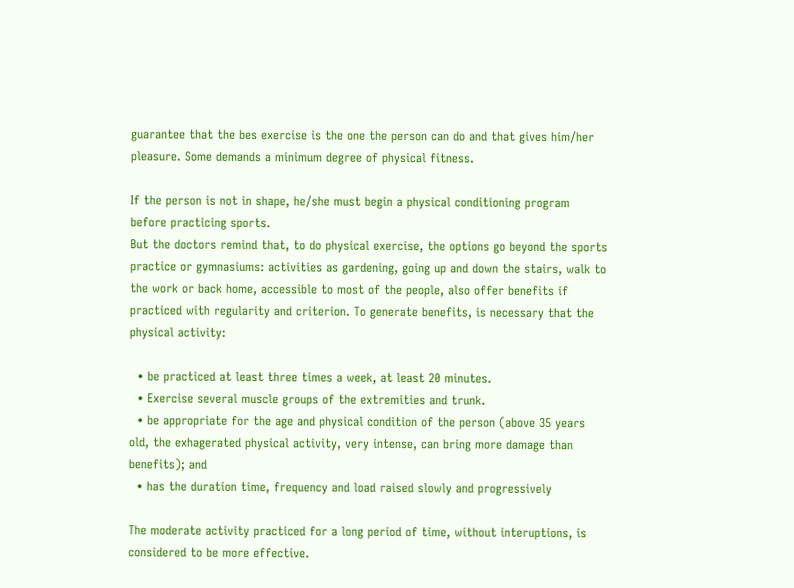guarantee that the bes exercise is the one the person can do and that gives him/her pleasure. Some demands a minimum degree of physical fitness.

If the person is not in shape, he/she must begin a physical conditioning program before practicing sports.
But the doctors remind that, to do physical exercise, the options go beyond the sports practice or gymnasiums: activities as gardening, going up and down the stairs, walk to the work or back home, accessible to most of the people, also offer benefits if practiced with regularity and criterion. To generate benefits, is necessary that the physical activity:

  • be practiced at least three times a week, at least 20 minutes.
  • Exercise several muscle groups of the extremities and trunk.
  • be appropriate for the age and physical condition of the person (above 35 years old, the exhagerated physical activity, very intense, can bring more damage than benefits); and
  • has the duration time, frequency and load raised slowly and progressively

The moderate activity practiced for a long period of time, without interuptions, is considered to be more effective.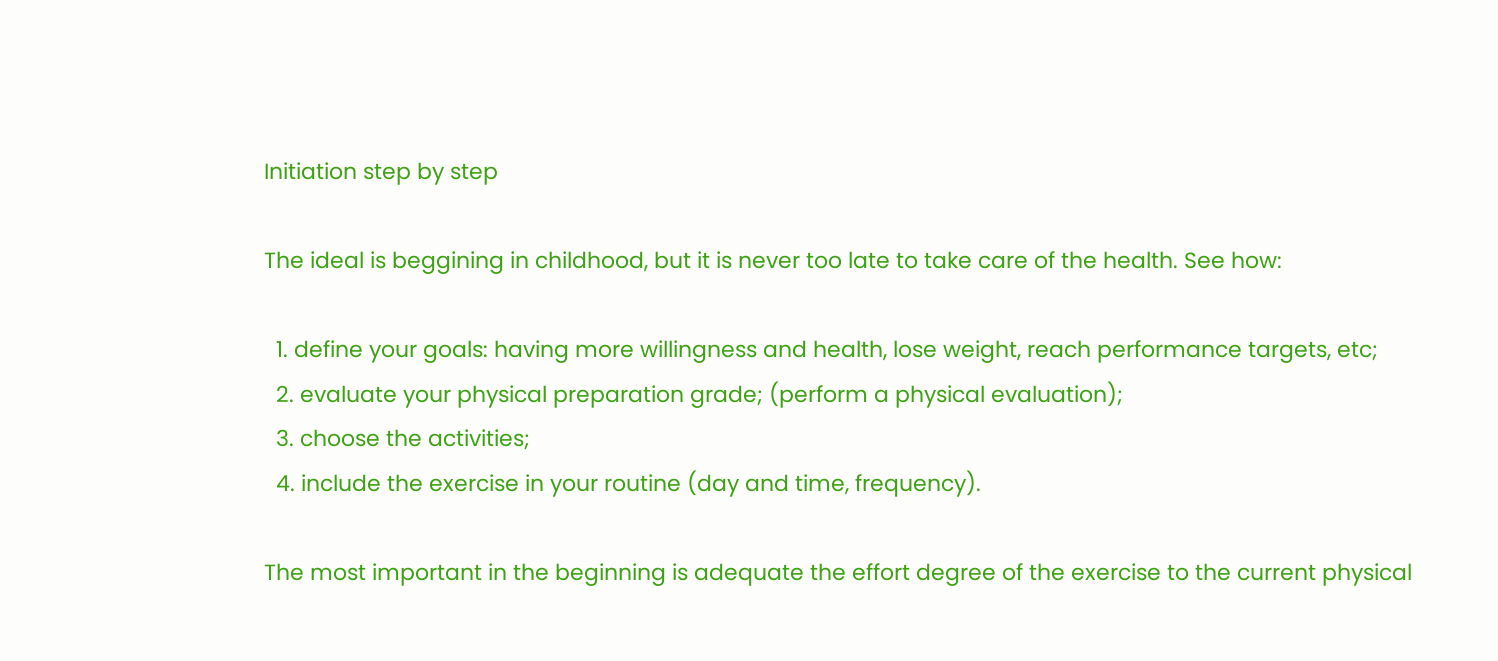Initiation step by step

The ideal is beggining in childhood, but it is never too late to take care of the health. See how:

  1. define your goals: having more willingness and health, lose weight, reach performance targets, etc;
  2. evaluate your physical preparation grade; (perform a physical evaluation);
  3. choose the activities;
  4. include the exercise in your routine (day and time, frequency).

The most important in the beginning is adequate the effort degree of the exercise to the current physical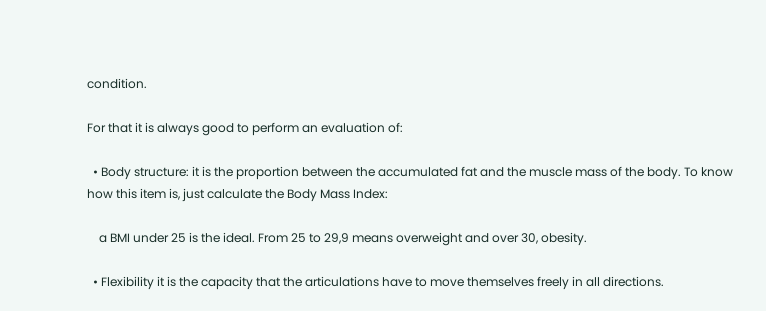condition.

For that it is always good to perform an evaluation of:

  • Body structure: it is the proportion between the accumulated fat and the muscle mass of the body. To know how this item is, just calculate the Body Mass Index:

    a BMI under 25 is the ideal. From 25 to 29,9 means overweight and over 30, obesity.

  • Flexibility it is the capacity that the articulations have to move themselves freely in all directions.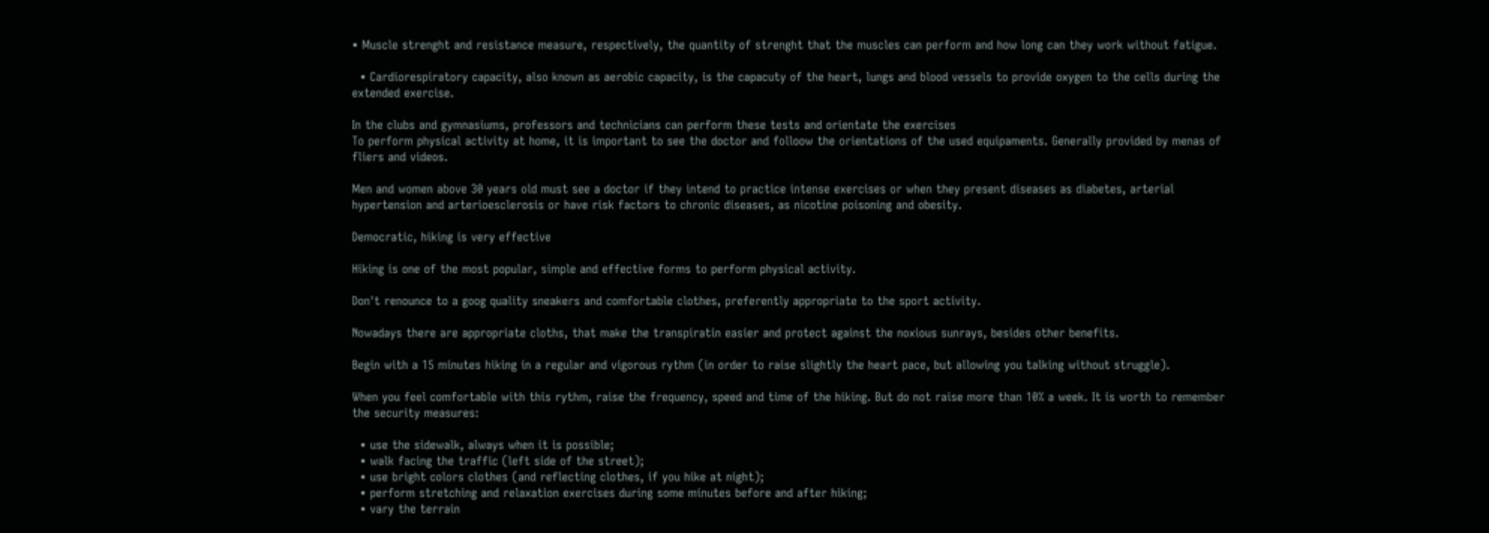• Muscle strenght and resistance measure, respectively, the quantity of strenght that the muscles can perform and how long can they work without fatigue.

  • Cardiorespiratory capacity, also known as aerobic capacity, is the capacuty of the heart, lungs and blood vessels to provide oxygen to the cells during the extended exercise.

In the clubs and gymnasiums, professors and technicians can perform these tests and orientate the exercises
To perform physical activity at home, it is important to see the doctor and folloow the orientations of the used equipaments. Generally provided by menas of fliers and videos.

Men and women above 30 years old must see a doctor if they intend to practice intense exercises or when they present diseases as diabetes, arterial hypertension and arterioesclerosis or have risk factors to chronic diseases, as nicotine poisoning and obesity.

Democratic, hiking is very effective

Hiking is one of the most popular, simple and effective forms to perform physical activity.

Don't renounce to a goog quality sneakers and comfortable clothes, preferently appropriate to the sport activity.

Nowadays there are appropriate cloths, that make the transpiratin easier and protect against the noxious sunrays, besides other benefits.

Begin with a 15 minutes hiking in a regular and vigorous rythm (in order to raise slightly the heart pace, but allowing you talking without struggle).

When you feel comfortable with this rythm, raise the frequency, speed and time of the hiking. But do not raise more than 10% a week. It is worth to remember the security measures:

  • use the sidewalk, always when it is possible;
  • walk facing the traffic (left side of the street);
  • use bright colors clothes (and reflecting clothes, if you hike at night);
  • perform stretching and relaxation exercises during some minutes before and after hiking;
  • vary the terrain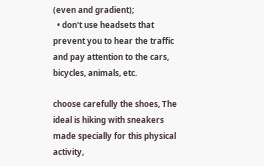(even and gradient);
  • don't use headsets that prevent you to hear the traffic and pay attention to the cars, bicycles, animals, etc.

choose carefully the shoes, The ideal is hiking with sneakers made specially for this physical activity,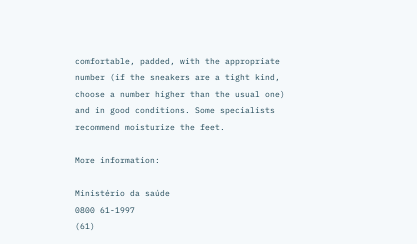comfortable, padded, with the appropriate number (if the sneakers are a tight kind, choose a number higher than the usual one) and in good conditions. Some specialists recommend moisturize the feet.

More information:

Ministério da saúde
0800 61-1997
(61)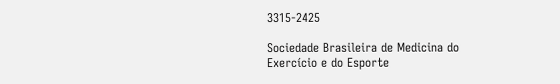3315-2425

Sociedade Brasileira de Medicina do Exercício e do Esporte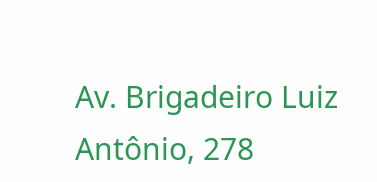Av. Brigadeiro Luiz Antônio, 278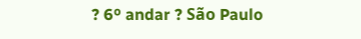? 6º andar ? São Paulo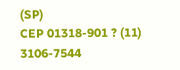(SP)
CEP 01318-901 ? (11) 3106-7544